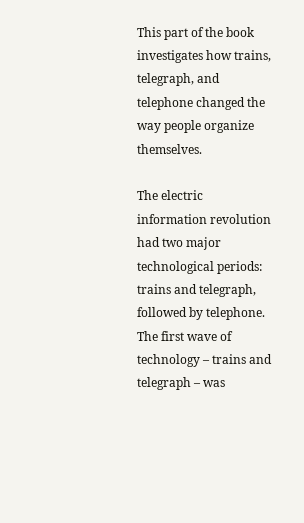This part of the book investigates how trains, telegraph, and telephone changed the way people organize themselves.

The electric information revolution had two major technological periods: trains and telegraph, followed by telephone. The first wave of technology – trains and telegraph – was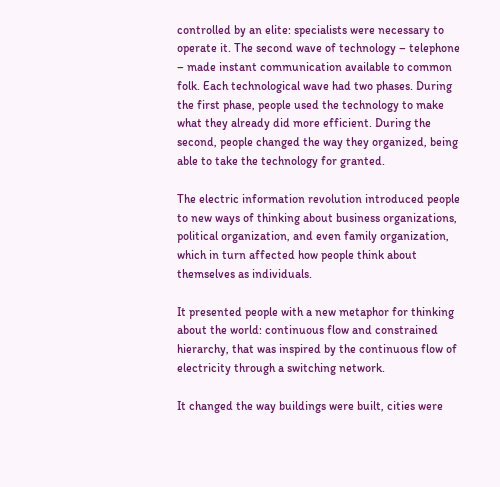controlled by an elite: specialists were necessary to operate it. The second wave of technology – telephone – made instant communication available to common folk. Each technological wave had two phases. During the first phase, people used the technology to make what they already did more efficient. During the second, people changed the way they organized, being able to take the technology for granted.

The electric information revolution introduced people to new ways of thinking about business organizations, political organization, and even family organization, which in turn affected how people think about themselves as individuals.

It presented people with a new metaphor for thinking about the world: continuous flow and constrained hierarchy, that was inspired by the continuous flow of electricity through a switching network.

It changed the way buildings were built, cities were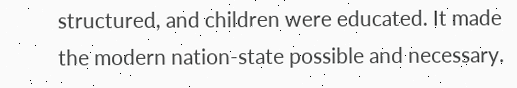structured, and children were educated. It made the modern nation-state possible and necessary.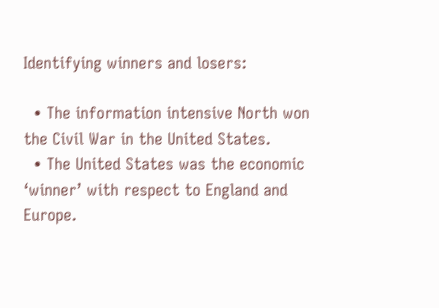Identifying winners and losers:

  • The information intensive North won the Civil War in the United States.
  • The United States was the economic ‘winner’ with respect to England and Europe.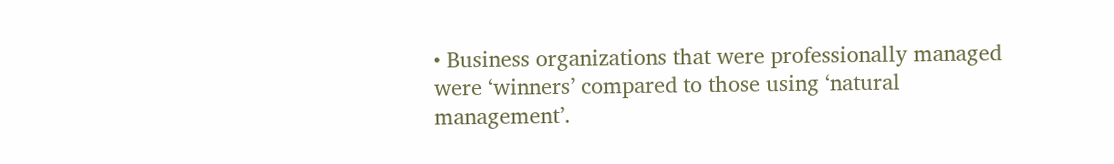• Business organizations that were professionally managed were ‘winners’ compared to those using ‘natural management’.